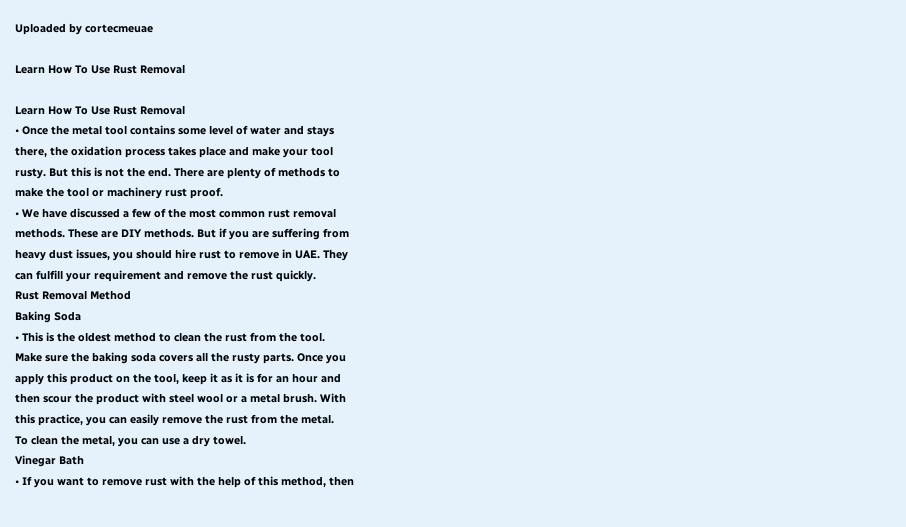Uploaded by cortecmeuae

Learn How To Use Rust Removal

Learn How To Use Rust Removal
• Once the metal tool contains some level of water and stays
there, the oxidation process takes place and make your tool
rusty. But this is not the end. There are plenty of methods to
make the tool or machinery rust proof.
• We have discussed a few of the most common rust removal
methods. These are DIY methods. But if you are suffering from
heavy dust issues, you should hire rust to remove in UAE. They
can fulfill your requirement and remove the rust quickly.
Rust Removal Method
Baking Soda
• This is the oldest method to clean the rust from the tool.
Make sure the baking soda covers all the rusty parts. Once you
apply this product on the tool, keep it as it is for an hour and
then scour the product with steel wool or a metal brush. With
this practice, you can easily remove the rust from the metal.
To clean the metal, you can use a dry towel.
Vinegar Bath
• If you want to remove rust with the help of this method, then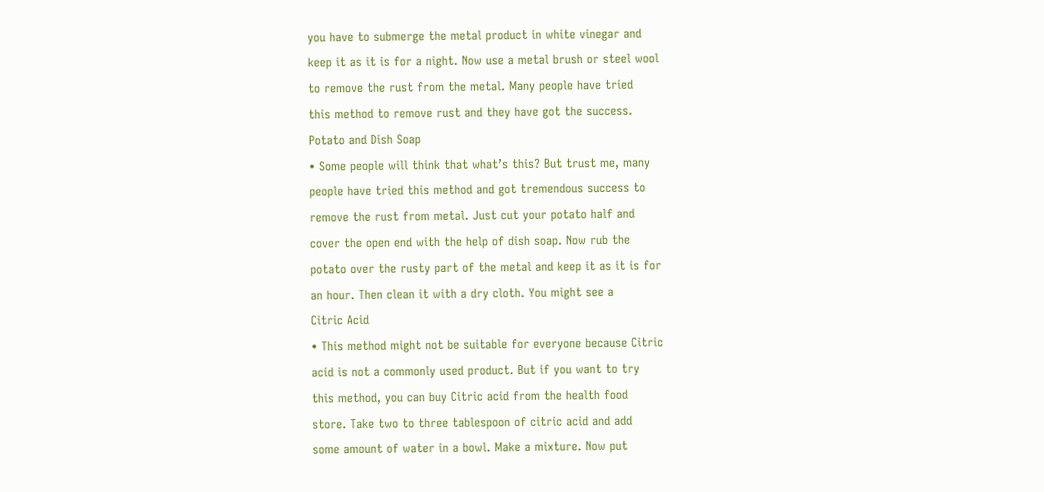you have to submerge the metal product in white vinegar and
keep it as it is for a night. Now use a metal brush or steel wool
to remove the rust from the metal. Many people have tried
this method to remove rust and they have got the success.
Potato and Dish Soap
• Some people will think that what’s this? But trust me, many
people have tried this method and got tremendous success to
remove the rust from metal. Just cut your potato half and
cover the open end with the help of dish soap. Now rub the
potato over the rusty part of the metal and keep it as it is for
an hour. Then clean it with a dry cloth. You might see a
Citric Acid
• This method might not be suitable for everyone because Citric
acid is not a commonly used product. But if you want to try
this method, you can buy Citric acid from the health food
store. Take two to three tablespoon of citric acid and add
some amount of water in a bowl. Make a mixture. Now put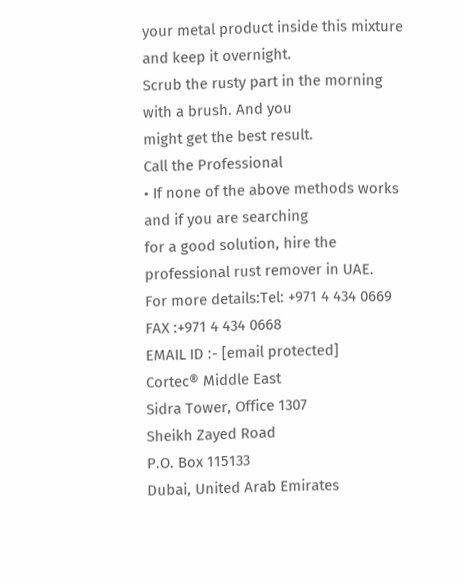your metal product inside this mixture and keep it overnight.
Scrub the rusty part in the morning with a brush. And you
might get the best result.
Call the Professional
• If none of the above methods works and if you are searching
for a good solution, hire the professional rust remover in UAE.
For more details:Tel: +971 4 434 0669 FAX :+971 4 434 0668
EMAIL ID :- [email protected]
Cortec® Middle East
Sidra Tower, Office 1307
Sheikh Zayed Road
P.O. Box 115133
Dubai, United Arab Emirates